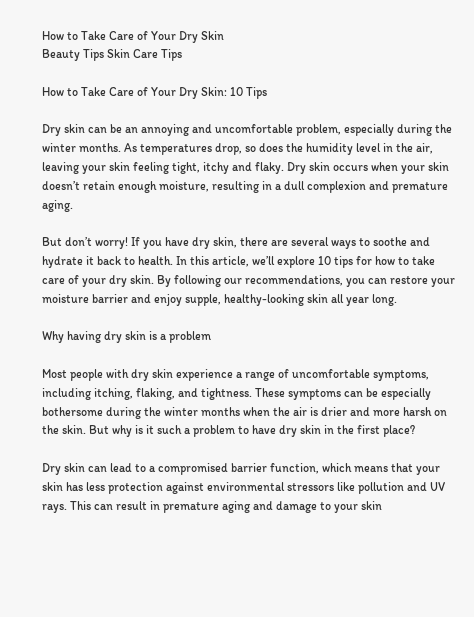How to Take Care of Your Dry Skin
Beauty Tips Skin Care Tips

How to Take Care of Your Dry Skin: 10 Tips

Dry skin can be an annoying and uncomfortable problem, especially during the winter months. As temperatures drop, so does the humidity level in the air, leaving your skin feeling tight, itchy and flaky. Dry skin occurs when your skin doesn’t retain enough moisture, resulting in a dull complexion and premature aging.

But don’t worry! If you have dry skin, there are several ways to soothe and hydrate it back to health. In this article, we’ll explore 10 tips for how to take care of your dry skin. By following our recommendations, you can restore your moisture barrier and enjoy supple, healthy-looking skin all year long.

Why having dry skin is a problem

Most people with dry skin experience a range of uncomfortable symptoms, including itching, flaking, and tightness. These symptoms can be especially bothersome during the winter months when the air is drier and more harsh on the skin. But why is it such a problem to have dry skin in the first place?

Dry skin can lead to a compromised barrier function, which means that your skin has less protection against environmental stressors like pollution and UV rays. This can result in premature aging and damage to your skin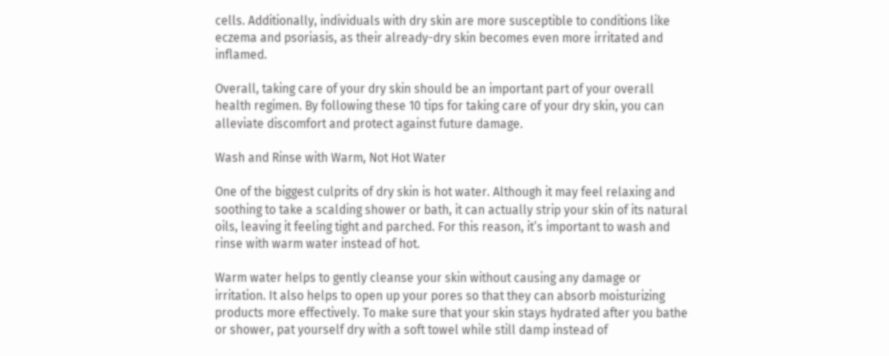cells. Additionally, individuals with dry skin are more susceptible to conditions like eczema and psoriasis, as their already-dry skin becomes even more irritated and inflamed.

Overall, taking care of your dry skin should be an important part of your overall health regimen. By following these 10 tips for taking care of your dry skin, you can alleviate discomfort and protect against future damage.

Wash and Rinse with Warm, Not Hot Water

One of the biggest culprits of dry skin is hot water. Although it may feel relaxing and soothing to take a scalding shower or bath, it can actually strip your skin of its natural oils, leaving it feeling tight and parched. For this reason, it’s important to wash and rinse with warm water instead of hot.

Warm water helps to gently cleanse your skin without causing any damage or irritation. It also helps to open up your pores so that they can absorb moisturizing products more effectively. To make sure that your skin stays hydrated after you bathe or shower, pat yourself dry with a soft towel while still damp instead of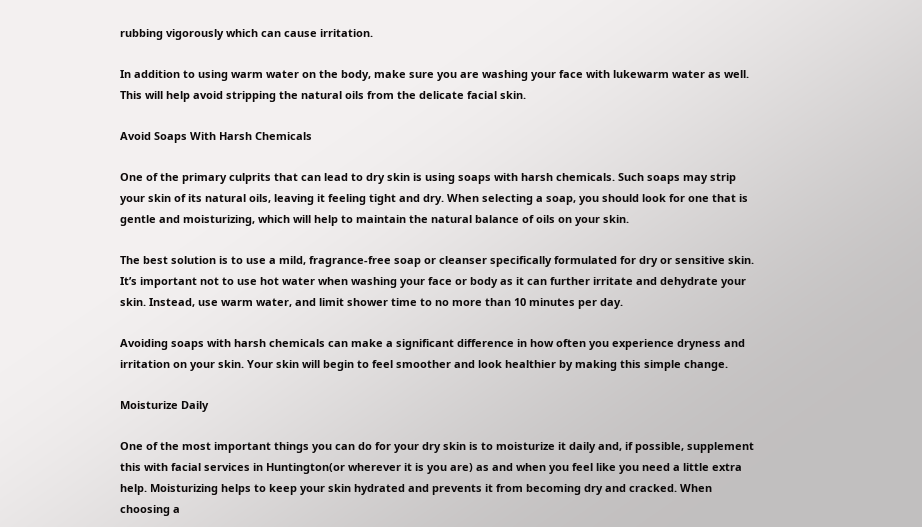rubbing vigorously which can cause irritation.

In addition to using warm water on the body, make sure you are washing your face with lukewarm water as well. This will help avoid stripping the natural oils from the delicate facial skin.

Avoid Soaps With Harsh Chemicals

One of the primary culprits that can lead to dry skin is using soaps with harsh chemicals. Such soaps may strip your skin of its natural oils, leaving it feeling tight and dry. When selecting a soap, you should look for one that is gentle and moisturizing, which will help to maintain the natural balance of oils on your skin.

The best solution is to use a mild, fragrance-free soap or cleanser specifically formulated for dry or sensitive skin. It’s important not to use hot water when washing your face or body as it can further irritate and dehydrate your skin. Instead, use warm water, and limit shower time to no more than 10 minutes per day.

Avoiding soaps with harsh chemicals can make a significant difference in how often you experience dryness and irritation on your skin. Your skin will begin to feel smoother and look healthier by making this simple change.

Moisturize Daily

One of the most important things you can do for your dry skin is to moisturize it daily and, if possible, supplement this with facial services in Huntington(or wherever it is you are) as and when you feel like you need a little extra help. Moisturizing helps to keep your skin hydrated and prevents it from becoming dry and cracked. When choosing a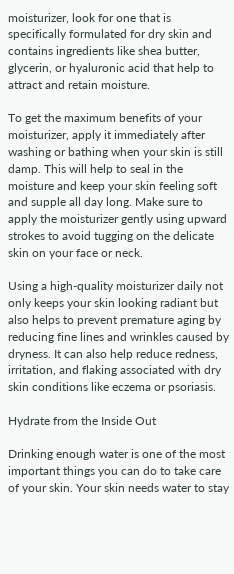moisturizer, look for one that is specifically formulated for dry skin and contains ingredients like shea butter, glycerin, or hyaluronic acid that help to attract and retain moisture.

To get the maximum benefits of your moisturizer, apply it immediately after washing or bathing when your skin is still damp. This will help to seal in the moisture and keep your skin feeling soft and supple all day long. Make sure to apply the moisturizer gently using upward strokes to avoid tugging on the delicate skin on your face or neck.

Using a high-quality moisturizer daily not only keeps your skin looking radiant but also helps to prevent premature aging by reducing fine lines and wrinkles caused by dryness. It can also help reduce redness, irritation, and flaking associated with dry skin conditions like eczema or psoriasis.

Hydrate from the Inside Out

Drinking enough water is one of the most important things you can do to take care of your skin. Your skin needs water to stay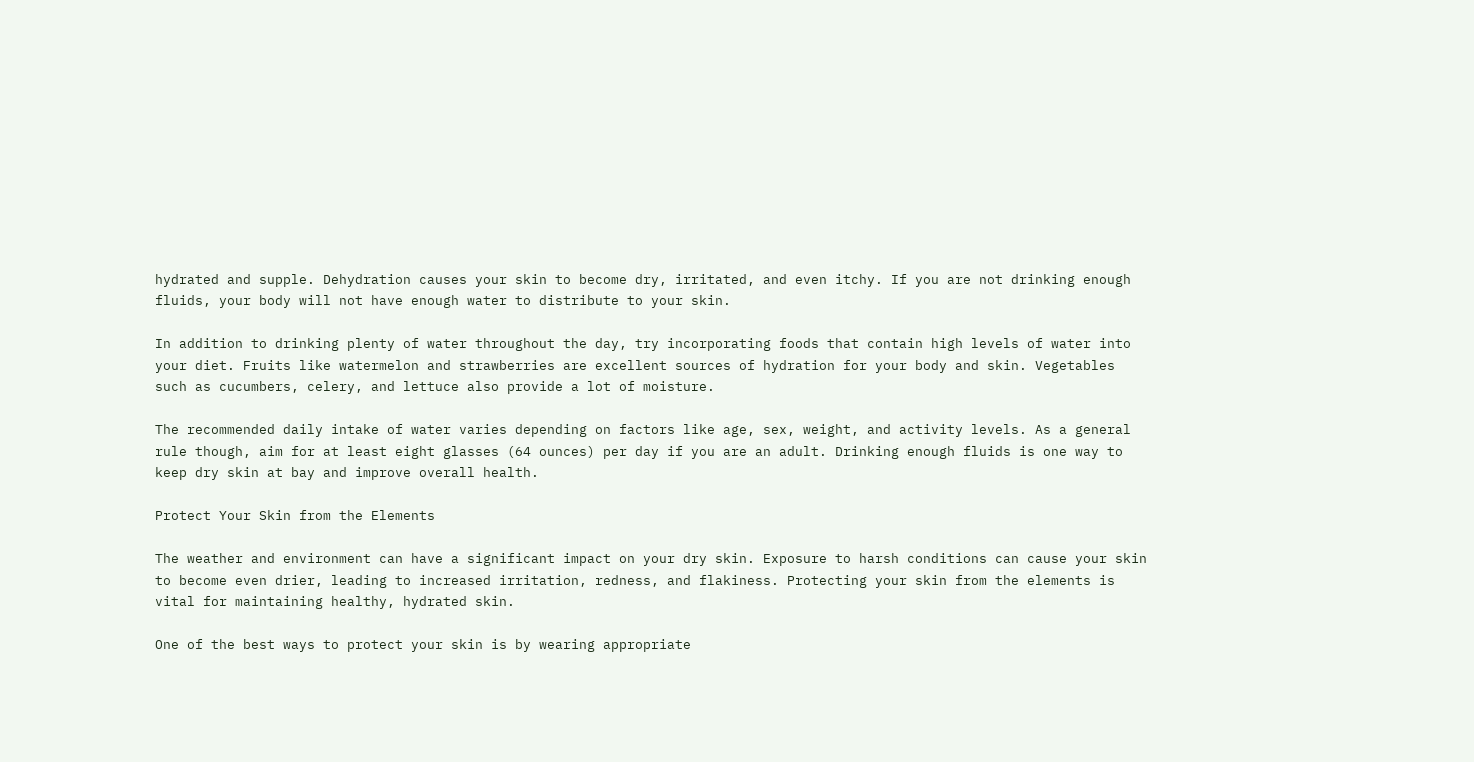hydrated and supple. Dehydration causes your skin to become dry, irritated, and even itchy. If you are not drinking enough fluids, your body will not have enough water to distribute to your skin.

In addition to drinking plenty of water throughout the day, try incorporating foods that contain high levels of water into your diet. Fruits like watermelon and strawberries are excellent sources of hydration for your body and skin. Vegetables such as cucumbers, celery, and lettuce also provide a lot of moisture.

The recommended daily intake of water varies depending on factors like age, sex, weight, and activity levels. As a general rule though, aim for at least eight glasses (64 ounces) per day if you are an adult. Drinking enough fluids is one way to keep dry skin at bay and improve overall health.

Protect Your Skin from the Elements

The weather and environment can have a significant impact on your dry skin. Exposure to harsh conditions can cause your skin to become even drier, leading to increased irritation, redness, and flakiness. Protecting your skin from the elements is vital for maintaining healthy, hydrated skin.

One of the best ways to protect your skin is by wearing appropriate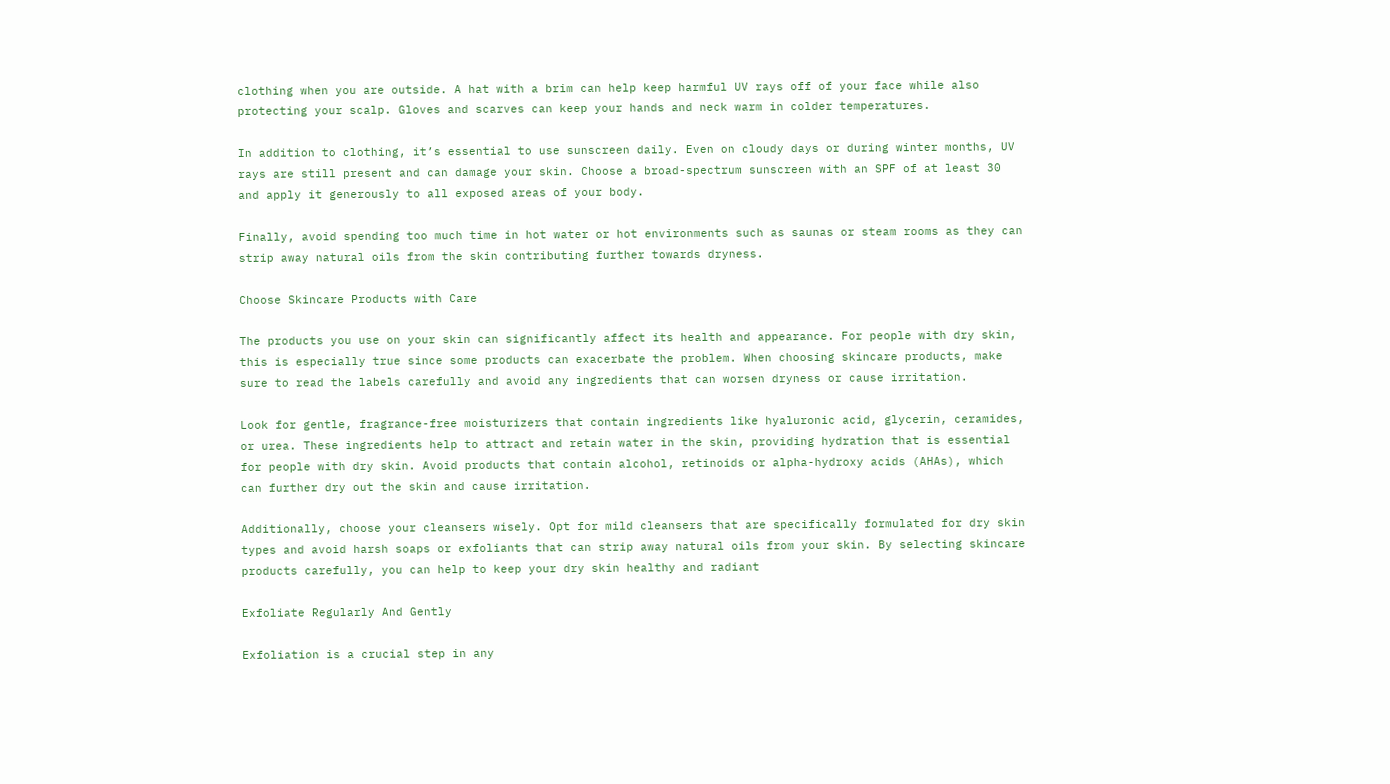clothing when you are outside. A hat with a brim can help keep harmful UV rays off of your face while also protecting your scalp. Gloves and scarves can keep your hands and neck warm in colder temperatures.

In addition to clothing, it’s essential to use sunscreen daily. Even on cloudy days or during winter months, UV rays are still present and can damage your skin. Choose a broad-spectrum sunscreen with an SPF of at least 30 and apply it generously to all exposed areas of your body.

Finally, avoid spending too much time in hot water or hot environments such as saunas or steam rooms as they can strip away natural oils from the skin contributing further towards dryness.

Choose Skincare Products with Care

The products you use on your skin can significantly affect its health and appearance. For people with dry skin, this is especially true since some products can exacerbate the problem. When choosing skincare products, make sure to read the labels carefully and avoid any ingredients that can worsen dryness or cause irritation.

Look for gentle, fragrance-free moisturizers that contain ingredients like hyaluronic acid, glycerin, ceramides, or urea. These ingredients help to attract and retain water in the skin, providing hydration that is essential for people with dry skin. Avoid products that contain alcohol, retinoids or alpha-hydroxy acids (AHAs), which can further dry out the skin and cause irritation.

Additionally, choose your cleansers wisely. Opt for mild cleansers that are specifically formulated for dry skin types and avoid harsh soaps or exfoliants that can strip away natural oils from your skin. By selecting skincare products carefully, you can help to keep your dry skin healthy and radiant

Exfoliate Regularly And Gently

Exfoliation is a crucial step in any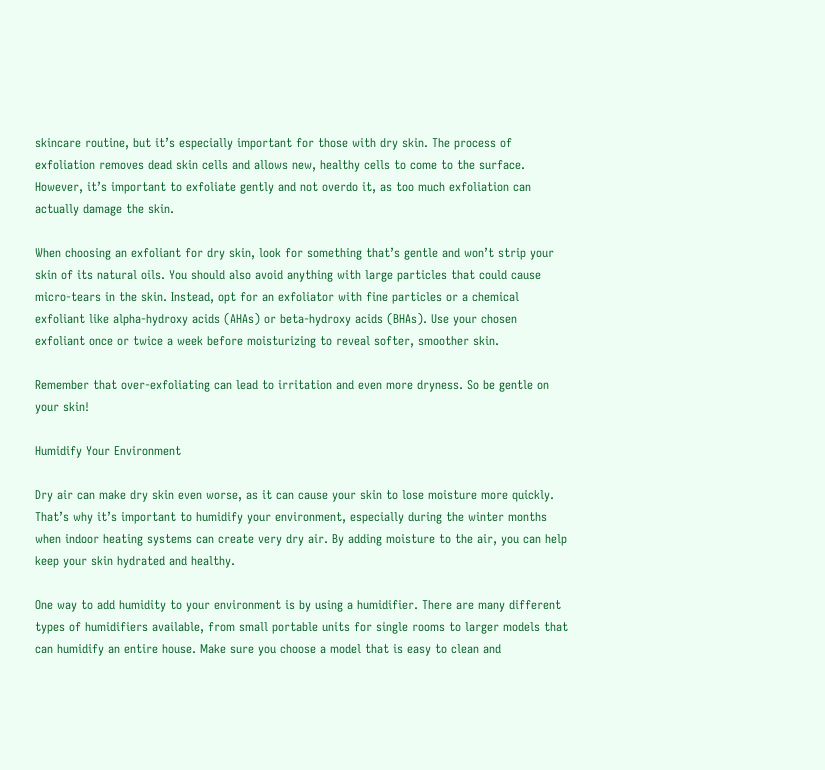skincare routine, but it’s especially important for those with dry skin. The process of exfoliation removes dead skin cells and allows new, healthy cells to come to the surface. However, it’s important to exfoliate gently and not overdo it, as too much exfoliation can actually damage the skin.

When choosing an exfoliant for dry skin, look for something that’s gentle and won’t strip your skin of its natural oils. You should also avoid anything with large particles that could cause micro-tears in the skin. Instead, opt for an exfoliator with fine particles or a chemical exfoliant like alpha-hydroxy acids (AHAs) or beta-hydroxy acids (BHAs). Use your chosen exfoliant once or twice a week before moisturizing to reveal softer, smoother skin.

Remember that over-exfoliating can lead to irritation and even more dryness. So be gentle on your skin!

Humidify Your Environment

Dry air can make dry skin even worse, as it can cause your skin to lose moisture more quickly. That’s why it’s important to humidify your environment, especially during the winter months when indoor heating systems can create very dry air. By adding moisture to the air, you can help keep your skin hydrated and healthy.

One way to add humidity to your environment is by using a humidifier. There are many different types of humidifiers available, from small portable units for single rooms to larger models that can humidify an entire house. Make sure you choose a model that is easy to clean and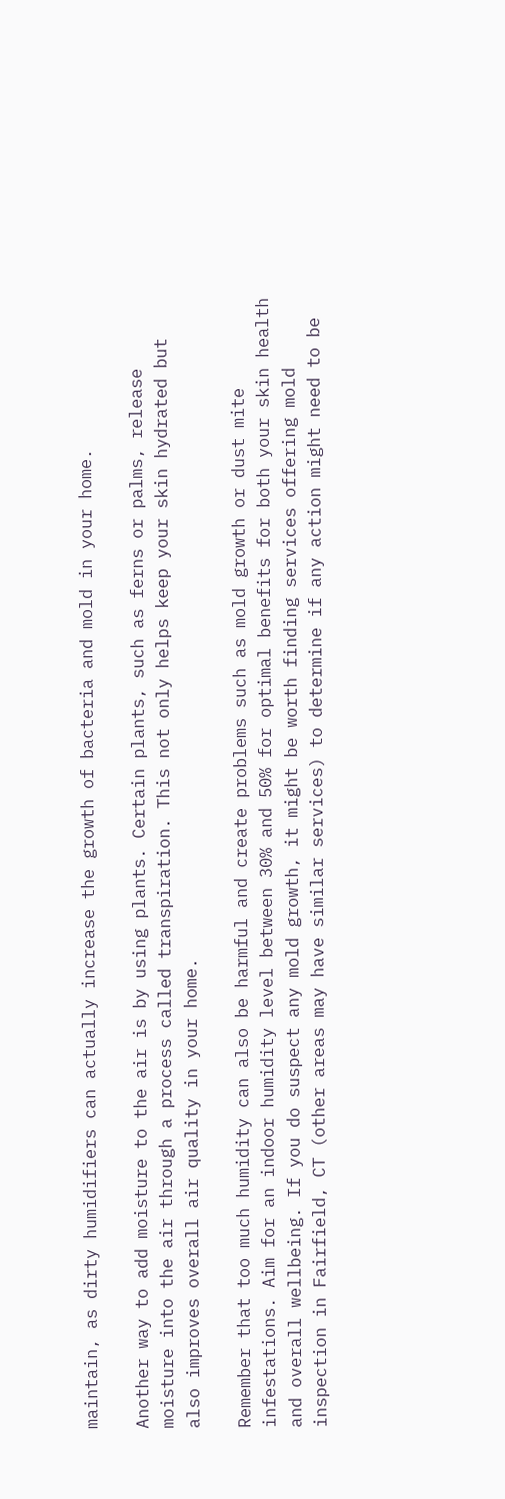maintain, as dirty humidifiers can actually increase the growth of bacteria and mold in your home.

Another way to add moisture to the air is by using plants. Certain plants, such as ferns or palms, release moisture into the air through a process called transpiration. This not only helps keep your skin hydrated but also improves overall air quality in your home.

Remember that too much humidity can also be harmful and create problems such as mold growth or dust mite infestations. Aim for an indoor humidity level between 30% and 50% for optimal benefits for both your skin health and overall wellbeing. If you do suspect any mold growth, it might be worth finding services offering mold inspection in Fairfield, CT (other areas may have similar services) to determine if any action might need to be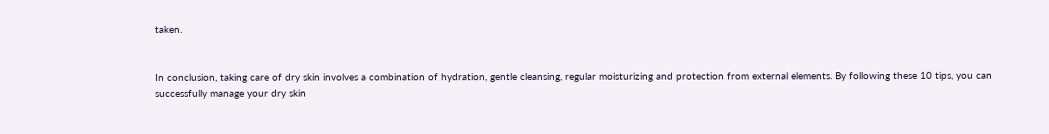taken.


In conclusion, taking care of dry skin involves a combination of hydration, gentle cleansing, regular moisturizing and protection from external elements. By following these 10 tips, you can successfully manage your dry skin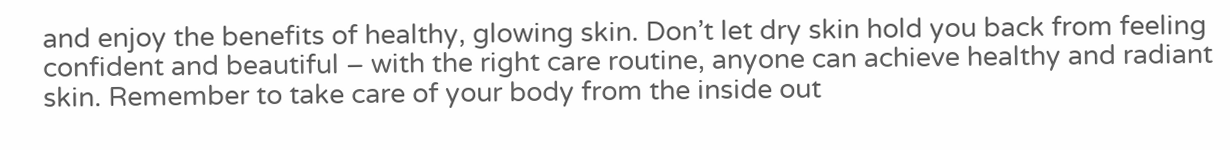and enjoy the benefits of healthy, glowing skin. Don’t let dry skin hold you back from feeling confident and beautiful – with the right care routine, anyone can achieve healthy and radiant skin. Remember to take care of your body from the inside out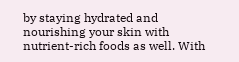by staying hydrated and nourishing your skin with nutrient-rich foods as well. With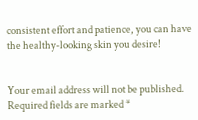consistent effort and patience, you can have the healthy-looking skin you desire!


Your email address will not be published. Required fields are marked *